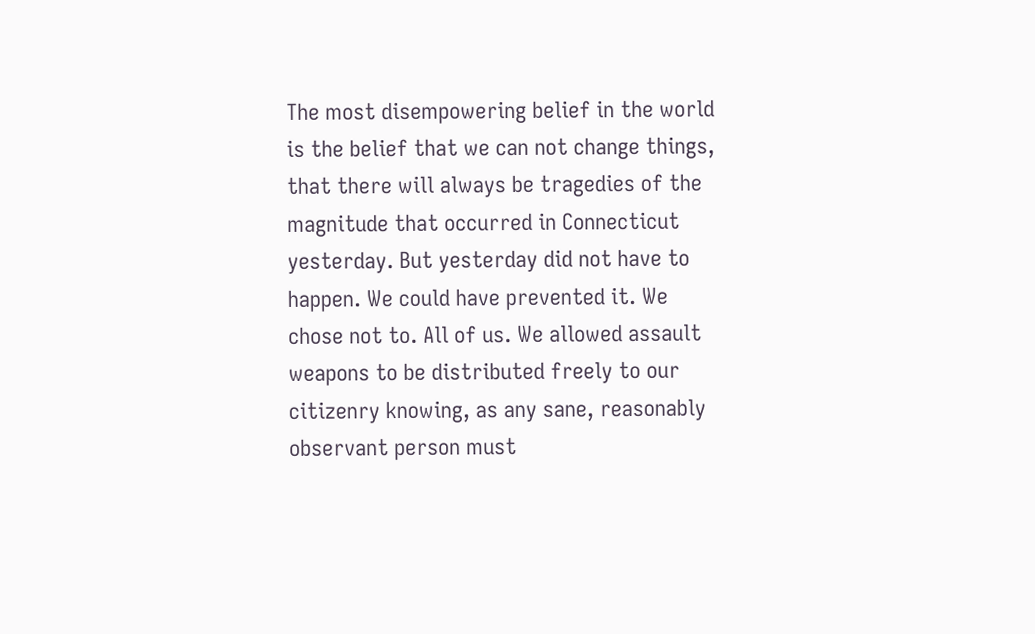The most disempowering belief in the world is the belief that we can not change things, that there will always be tragedies of the magnitude that occurred in Connecticut yesterday. But yesterday did not have to happen. We could have prevented it. We chose not to. All of us. We allowed assault weapons to be distributed freely to our citizenry knowing, as any sane, reasonably observant person must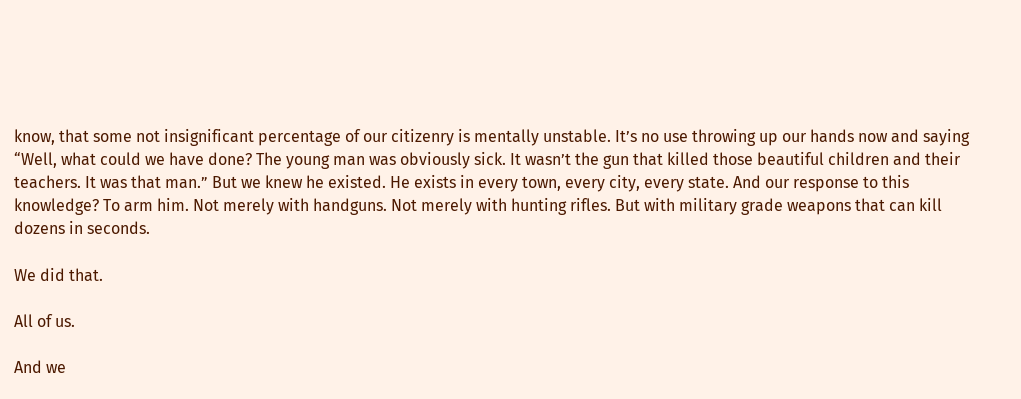know, that some not insignificant percentage of our citizenry is mentally unstable. It’s no use throwing up our hands now and saying “Well, what could we have done? The young man was obviously sick. It wasn’t the gun that killed those beautiful children and their teachers. It was that man.” But we knew he existed. He exists in every town, every city, every state. And our response to this knowledge? To arm him. Not merely with handguns. Not merely with hunting rifles. But with military grade weapons that can kill dozens in seconds.

We did that.

All of us.

And we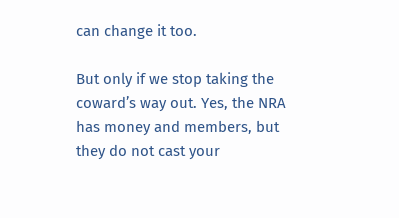can change it too.

But only if we stop taking the coward’s way out. Yes, the NRA has money and members, but they do not cast your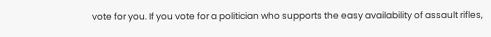vote for you. If you vote for a politician who supports the easy availability of assault rifles,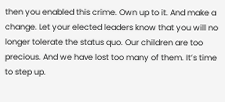then you enabled this crime. Own up to it. And make a change. Let your elected leaders know that you will no longer tolerate the status quo. Our children are too precious. And we have lost too many of them. It’s time to step up.